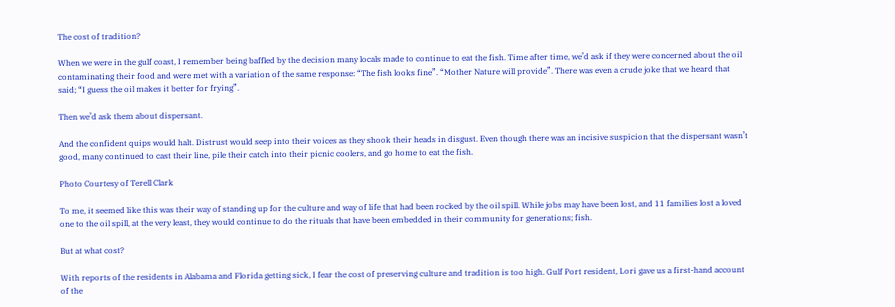The cost of tradition?

When we were in the gulf coast, I remember being baffled by the decision many locals made to continue to eat the fish. Time after time, we’d ask if they were concerned about the oil contaminating their food and were met with a variation of the same response: “The fish looks fine”. “Mother Nature will provide”. There was even a crude joke that we heard that said; “I guess the oil makes it better for frying”.

Then we’d ask them about dispersant.

And the confident quips would halt. Distrust would seep into their voices as they shook their heads in disgust. Even though there was an incisive suspicion that the dispersant wasn’t good, many continued to cast their line, pile their catch into their picnic coolers, and go home to eat the fish.

Photo Courtesy of Terell Clark

To me, it seemed like this was their way of standing up for the culture and way of life that had been rocked by the oil spill. While jobs may have been lost, and 11 families lost a loved one to the oil spill, at the very least, they would continue to do the rituals that have been embedded in their community for generations; fish.

But at what cost?

With reports of the residents in Alabama and Florida getting sick, I fear the cost of preserving culture and tradition is too high. Gulf Port resident, Lori gave us a first-hand account of the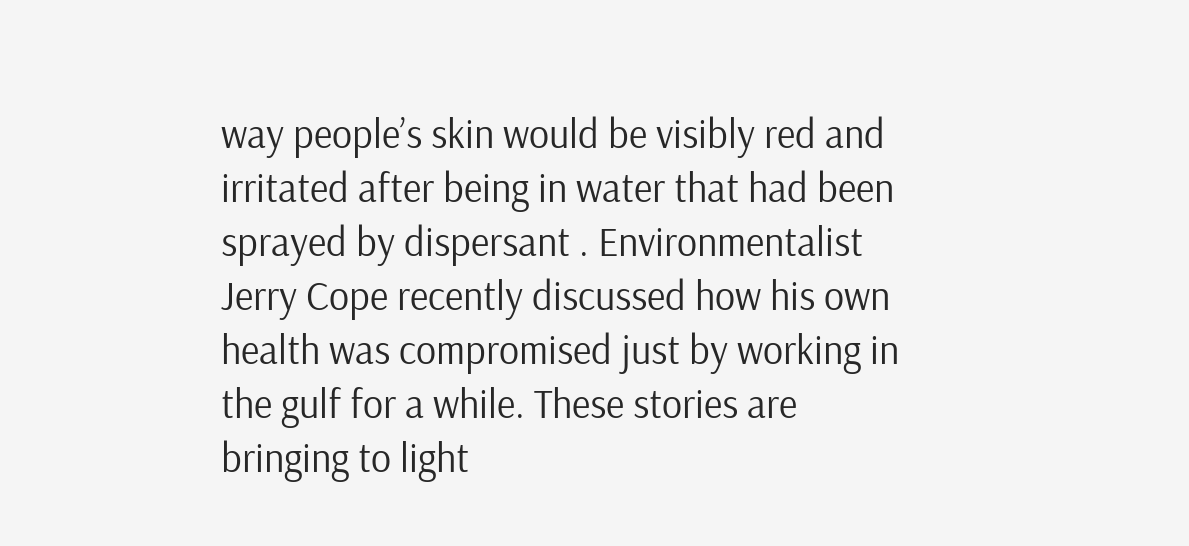way people’s skin would be visibly red and irritated after being in water that had been sprayed by dispersant . Environmentalist Jerry Cope recently discussed how his own health was compromised just by working in the gulf for a while. These stories are bringing to light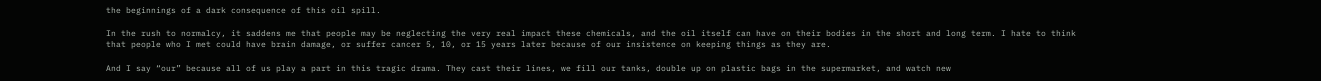the beginnings of a dark consequence of this oil spill.

In the rush to normalcy, it saddens me that people may be neglecting the very real impact these chemicals, and the oil itself can have on their bodies in the short and long term. I hate to think that people who I met could have brain damage, or suffer cancer 5, 10, or 15 years later because of our insistence on keeping things as they are.

And I say “our” because all of us play a part in this tragic drama. They cast their lines, we fill our tanks, double up on plastic bags in the supermarket, and watch new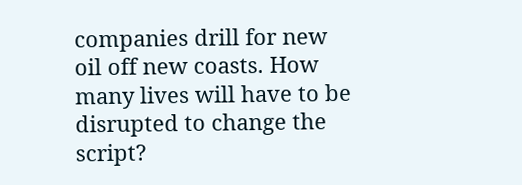companies drill for new oil off new coasts. How many lives will have to be disrupted to change the script?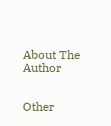About The Author


Other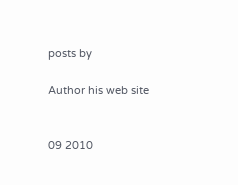posts by

Author his web site


09 2010